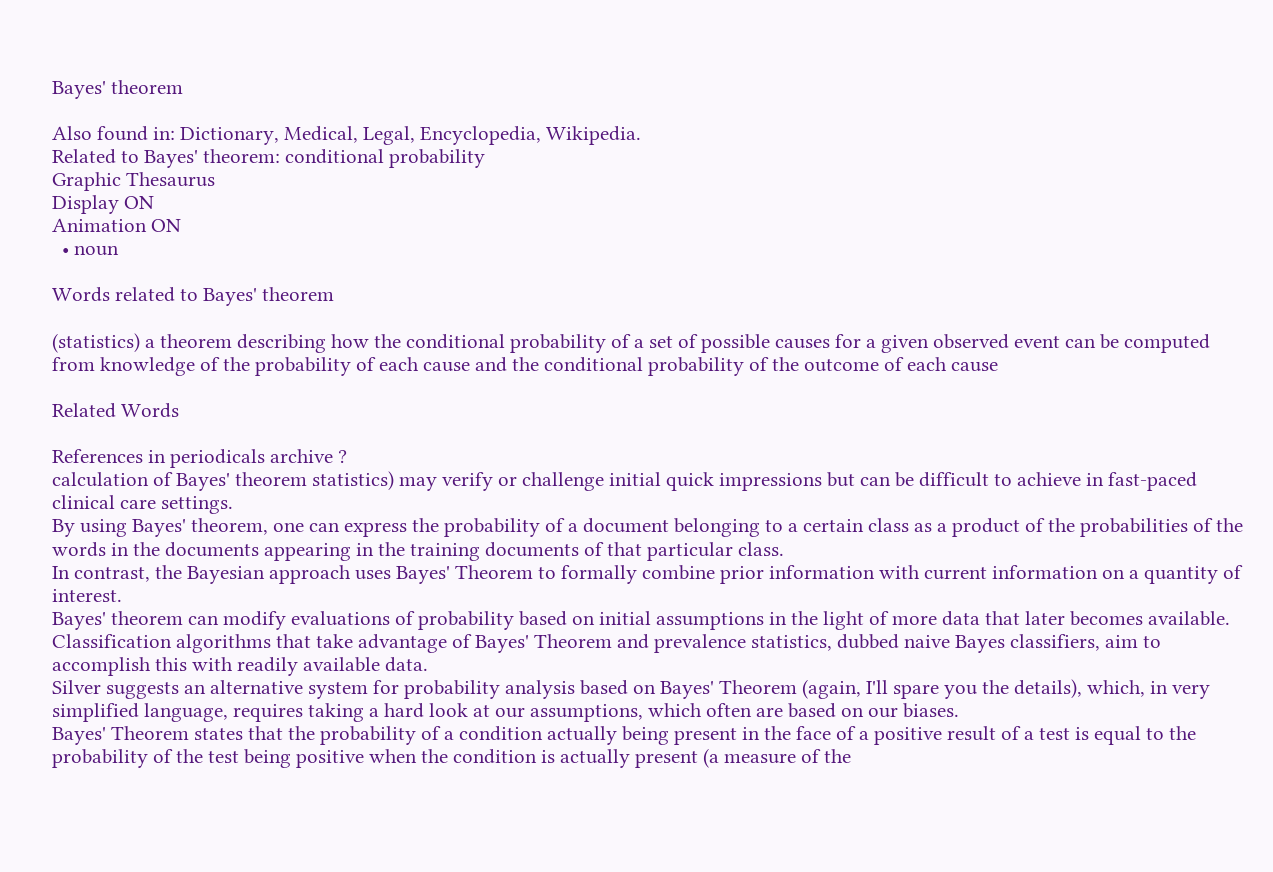Bayes' theorem

Also found in: Dictionary, Medical, Legal, Encyclopedia, Wikipedia.
Related to Bayes' theorem: conditional probability
Graphic Thesaurus
Display ON
Animation ON
  • noun

Words related to Bayes' theorem

(statistics) a theorem describing how the conditional probability of a set of possible causes for a given observed event can be computed from knowledge of the probability of each cause and the conditional probability of the outcome of each cause

Related Words

References in periodicals archive ?
calculation of Bayes' theorem statistics) may verify or challenge initial quick impressions but can be difficult to achieve in fast-paced clinical care settings.
By using Bayes' theorem, one can express the probability of a document belonging to a certain class as a product of the probabilities of the words in the documents appearing in the training documents of that particular class.
In contrast, the Bayesian approach uses Bayes' Theorem to formally combine prior information with current information on a quantity of interest.
Bayes' theorem can modify evaluations of probability based on initial assumptions in the light of more data that later becomes available.
Classification algorithms that take advantage of Bayes' Theorem and prevalence statistics, dubbed naive Bayes classifiers, aim to accomplish this with readily available data.
Silver suggests an alternative system for probability analysis based on Bayes' Theorem (again, I'll spare you the details), which, in very simplified language, requires taking a hard look at our assumptions, which often are based on our biases.
Bayes' Theorem states that the probability of a condition actually being present in the face of a positive result of a test is equal to the probability of the test being positive when the condition is actually present (a measure of the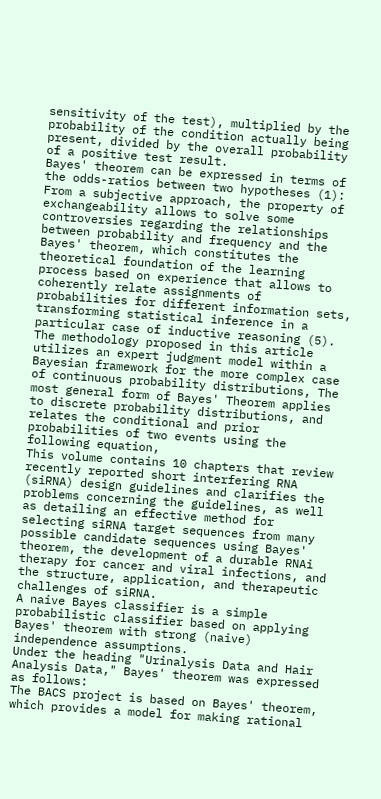sensitivity of the test), multiplied by the probability of the condition actually being present, divided by the overall probability of a positive test result.
Bayes' theorem can be expressed in terms of the odds-ratios between two hypotheses (1):
From a subjective approach, the property of exchangeability allows to solve some controversies regarding the relationships between probability and frequency and the Bayes' theorem, which constitutes the theoretical foundation of the learning process based on experience that allows to coherently relate assignments of probabilities for different information sets, transforming statistical inference in a particular case of inductive reasoning (5).
The methodology proposed in this article utilizes an expert judgment model within a Bayesian framework for the more complex case of continuous probability distributions, The most general form of Bayes' Theorem applies to discrete probability distributions, and relates the conditional and prior probabilities of two events using the following equation,
This volume contains 10 chapters that review recently reported short interfering RNA (siRNA) design guidelines and clarifies the problems concerning the guidelines, as well as detailing an effective method for selecting siRNA target sequences from many possible candidate sequences using Bayes' theorem, the development of a durable RNAi therapy for cancer and viral infections, and the structure, application, and therapeutic challenges of siRNA.
A naive Bayes classifier is a simple probabilistic classifier based on applying Bayes' theorem with strong (naive) independence assumptions.
Under the heading "Urinalysis Data and Hair Analysis Data," Bayes' theorem was expressed as follows:
The BACS project is based on Bayes' theorem, which provides a model for making rational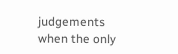judgements when the only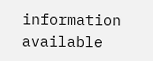information available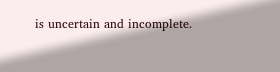is uncertain and incomplete.